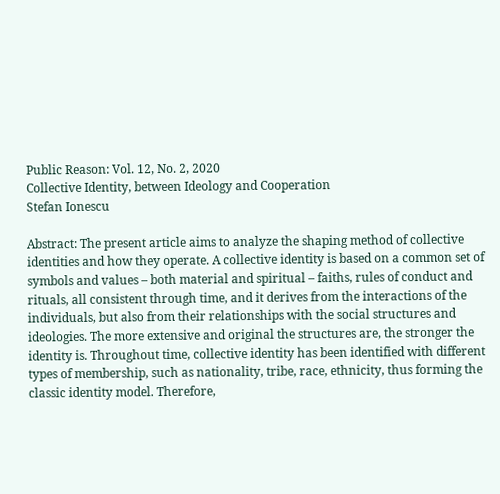Public Reason: Vol. 12, No. 2, 2020
Collective Identity, between Ideology and Cooperation
Stefan Ionescu

Abstract: The present article aims to analyze the shaping method of collective identities and how they operate. A collective identity is based on a common set of symbols and values – both material and spiritual – faiths, rules of conduct and rituals, all consistent through time, and it derives from the interactions of the individuals, but also from their relationships with the social structures and ideologies. The more extensive and original the structures are, the stronger the identity is. Throughout time, collective identity has been identified with different types of membership, such as nationality, tribe, race, ethnicity, thus forming the classic identity model. Therefore,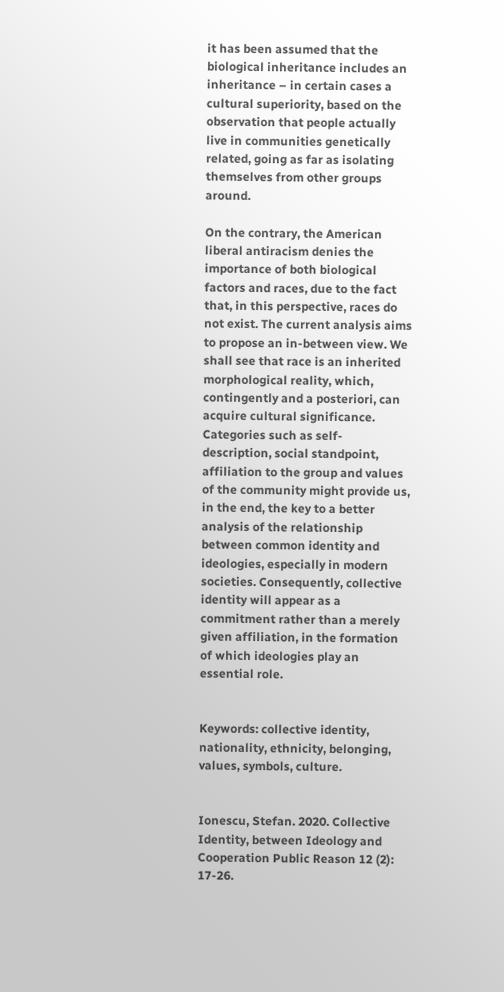it has been assumed that the biological inheritance includes an inheritance – in certain cases a cultural superiority, based on the observation that people actually live in communities genetically related, going as far as isolating themselves from other groups around.

On the contrary, the American liberal antiracism denies the importance of both biological factors and races, due to the fact that, in this perspective, races do not exist. The current analysis aims to propose an in-between view. We shall see that race is an inherited morphological reality, which, contingently and a posteriori, can acquire cultural significance. Categories such as self-description, social standpoint, affiliation to the group and values of the community might provide us, in the end, the key to a better analysis of the relationship between common identity and ideologies, especially in modern societies. Consequently, collective identity will appear as a commitment rather than a merely given affiliation, in the formation of which ideologies play an essential role.


Keywords: collective identity, nationality, ethnicity, belonging, values, symbols, culture.


Ionescu, Stefan. 2020. Collective Identity, between Ideology and Cooperation Public Reason 12 (2): 17-26.